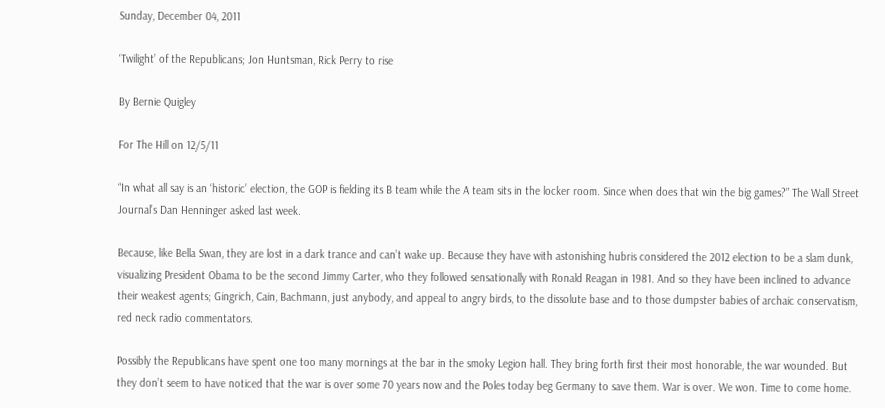Sunday, December 04, 2011

‘Twilight’ of the Republicans; Jon Huntsman, Rick Perry to rise

By Bernie Quigley

For The Hill on 12/5/11

“In what all say is an ‘historic’ election, the GOP is fielding its B team while the A team sits in the locker room. Since when does that win the big games?” The Wall Street Journal’s Dan Henninger asked last week.

Because, like Bella Swan, they are lost in a dark trance and can’t wake up. Because they have with astonishing hubris considered the 2012 election to be a slam dunk, visualizing President Obama to be the second Jimmy Carter, who they followed sensationally with Ronald Reagan in 1981. And so they have been inclined to advance their weakest agents; Gingrich, Cain, Bachmann, just anybody, and appeal to angry birds, to the dissolute base and to those dumpster babies of archaic conservatism, red neck radio commentators.

Possibly the Republicans have spent one too many mornings at the bar in the smoky Legion hall. They bring forth first their most honorable, the war wounded. But they don’t seem to have noticed that the war is over some 70 years now and the Poles today beg Germany to save them. War is over. We won. Time to come home.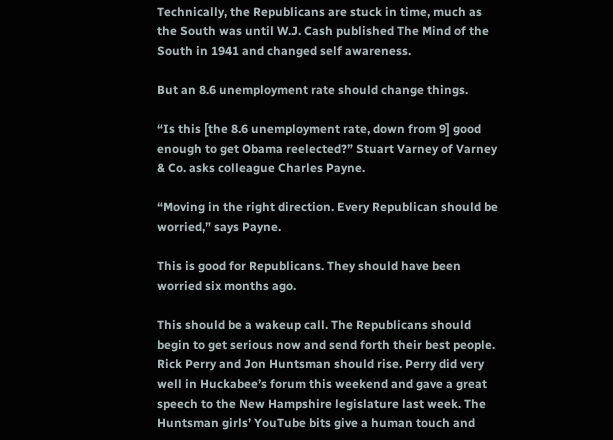Technically, the Republicans are stuck in time, much as the South was until W.J. Cash published The Mind of the South in 1941 and changed self awareness.

But an 8.6 unemployment rate should change things.

“Is this [the 8.6 unemployment rate, down from 9] good enough to get Obama reelected?” Stuart Varney of Varney & Co. asks colleague Charles Payne.

“Moving in the right direction. Every Republican should be worried,” says Payne.

This is good for Republicans. They should have been worried six months ago.

This should be a wakeup call. The Republicans should begin to get serious now and send forth their best people. Rick Perry and Jon Huntsman should rise. Perry did very well in Huckabee’s forum this weekend and gave a great speech to the New Hampshire legislature last week. The Huntsman girls’ YouTube bits give a human touch and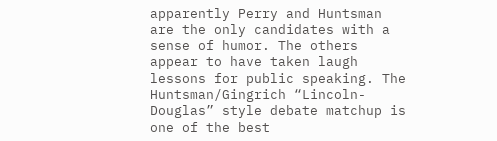apparently Perry and Huntsman are the only candidates with a sense of humor. The others appear to have taken laugh lessons for public speaking. The Huntsman/Gingrich “Lincoln-Douglas” style debate matchup is one of the best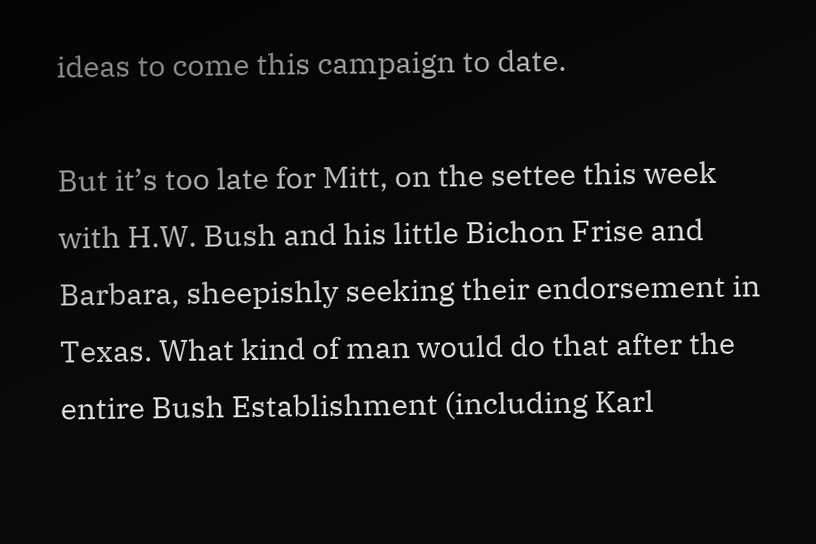ideas to come this campaign to date.

But it’s too late for Mitt, on the settee this week with H.W. Bush and his little Bichon Frise and Barbara, sheepishly seeking their endorsement in Texas. What kind of man would do that after the entire Bush Establishment (including Karl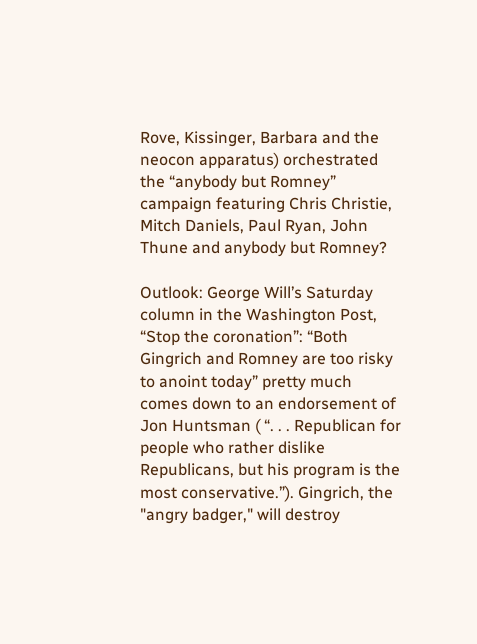Rove, Kissinger, Barbara and the neocon apparatus) orchestrated the “anybody but Romney” campaign featuring Chris Christie, Mitch Daniels, Paul Ryan, John Thune and anybody but Romney?

Outlook: George Will’s Saturday column in the Washington Post, “Stop the coronation”: “Both Gingrich and Romney are too risky to anoint today” pretty much comes down to an endorsement of Jon Huntsman ( “. . . Republican for people who rather dislike Republicans, but his program is the most conservative.”). Gingrich, the "angry badger," will destroy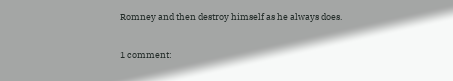Romney and then destroy himself as he always does.

1 comment: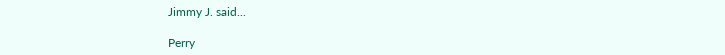Jimmy J. said...

Perry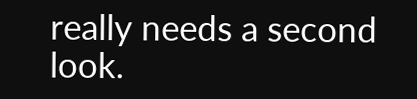really needs a second look.